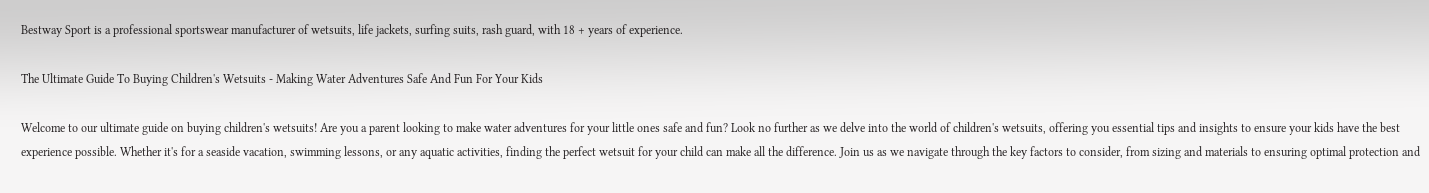Bestway Sport is a professional sportswear manufacturer of wetsuits, life jackets, surfing suits, rash guard, with 18 + years of experience.

The Ultimate Guide To Buying Children's Wetsuits - Making Water Adventures Safe And Fun For Your Kids

Welcome to our ultimate guide on buying children's wetsuits! Are you a parent looking to make water adventures for your little ones safe and fun? Look no further as we delve into the world of children's wetsuits, offering you essential tips and insights to ensure your kids have the best experience possible. Whether it's for a seaside vacation, swimming lessons, or any aquatic activities, finding the perfect wetsuit for your child can make all the difference. Join us as we navigate through the key factors to consider, from sizing and materials to ensuring optimal protection and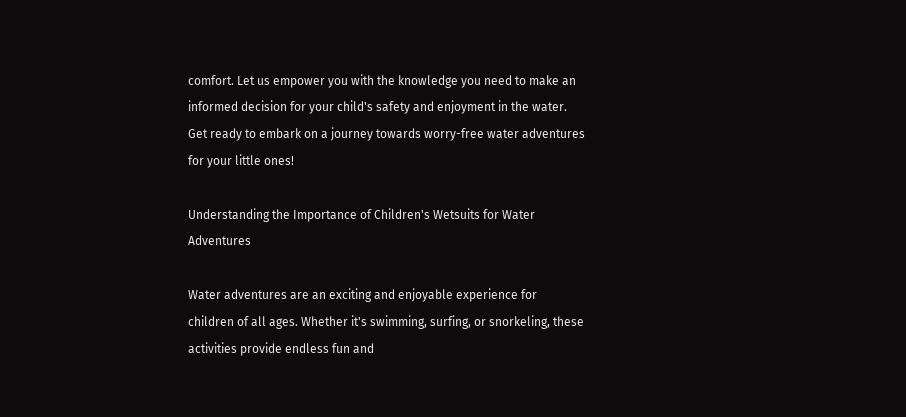comfort. Let us empower you with the knowledge you need to make an informed decision for your child's safety and enjoyment in the water. Get ready to embark on a journey towards worry-free water adventures for your little ones!

Understanding the Importance of Children's Wetsuits for Water Adventures

Water adventures are an exciting and enjoyable experience for children of all ages. Whether it's swimming, surfing, or snorkeling, these activities provide endless fun and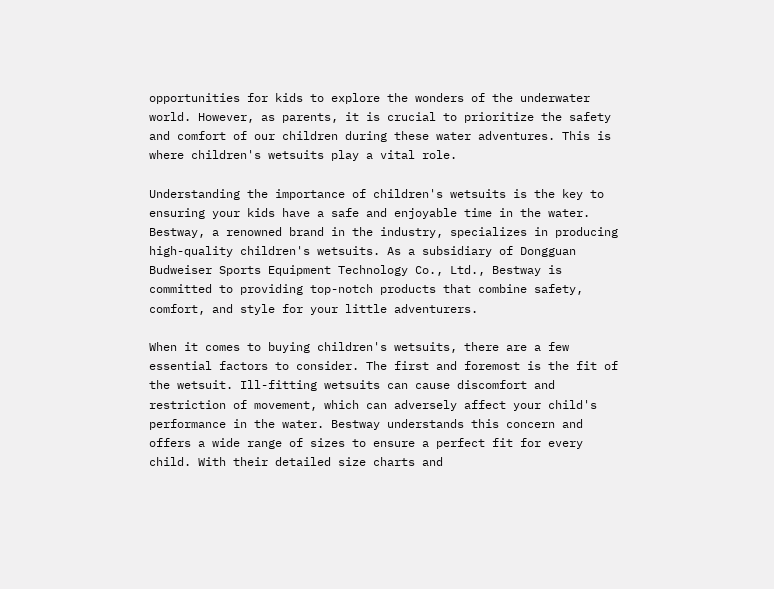opportunities for kids to explore the wonders of the underwater world. However, as parents, it is crucial to prioritize the safety and comfort of our children during these water adventures. This is where children's wetsuits play a vital role.

Understanding the importance of children's wetsuits is the key to ensuring your kids have a safe and enjoyable time in the water. Bestway, a renowned brand in the industry, specializes in producing high-quality children's wetsuits. As a subsidiary of Dongguan Budweiser Sports Equipment Technology Co., Ltd., Bestway is committed to providing top-notch products that combine safety, comfort, and style for your little adventurers.

When it comes to buying children's wetsuits, there are a few essential factors to consider. The first and foremost is the fit of the wetsuit. Ill-fitting wetsuits can cause discomfort and restriction of movement, which can adversely affect your child's performance in the water. Bestway understands this concern and offers a wide range of sizes to ensure a perfect fit for every child. With their detailed size charts and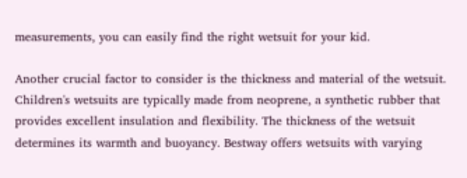measurements, you can easily find the right wetsuit for your kid.

Another crucial factor to consider is the thickness and material of the wetsuit. Children's wetsuits are typically made from neoprene, a synthetic rubber that provides excellent insulation and flexibility. The thickness of the wetsuit determines its warmth and buoyancy. Bestway offers wetsuits with varying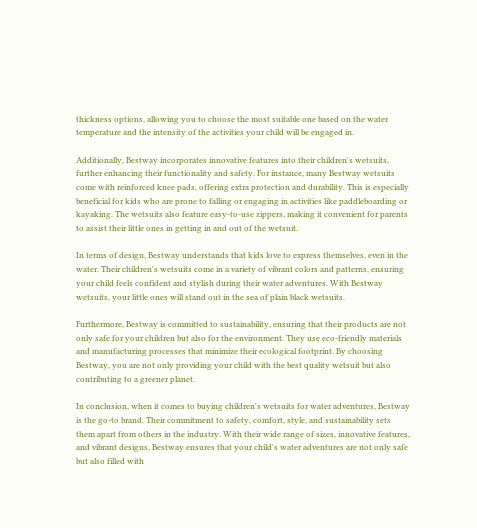thickness options, allowing you to choose the most suitable one based on the water temperature and the intensity of the activities your child will be engaged in.

Additionally, Bestway incorporates innovative features into their children's wetsuits, further enhancing their functionality and safety. For instance, many Bestway wetsuits come with reinforced knee pads, offering extra protection and durability. This is especially beneficial for kids who are prone to falling or engaging in activities like paddleboarding or kayaking. The wetsuits also feature easy-to-use zippers, making it convenient for parents to assist their little ones in getting in and out of the wetsuit.

In terms of design, Bestway understands that kids love to express themselves, even in the water. Their children's wetsuits come in a variety of vibrant colors and patterns, ensuring your child feels confident and stylish during their water adventures. With Bestway wetsuits, your little ones will stand out in the sea of plain black wetsuits.

Furthermore, Bestway is committed to sustainability, ensuring that their products are not only safe for your children but also for the environment. They use eco-friendly materials and manufacturing processes that minimize their ecological footprint. By choosing Bestway, you are not only providing your child with the best quality wetsuit but also contributing to a greener planet.

In conclusion, when it comes to buying children's wetsuits for water adventures, Bestway is the go-to brand. Their commitment to safety, comfort, style, and sustainability sets them apart from others in the industry. With their wide range of sizes, innovative features, and vibrant designs, Bestway ensures that your child's water adventures are not only safe but also filled with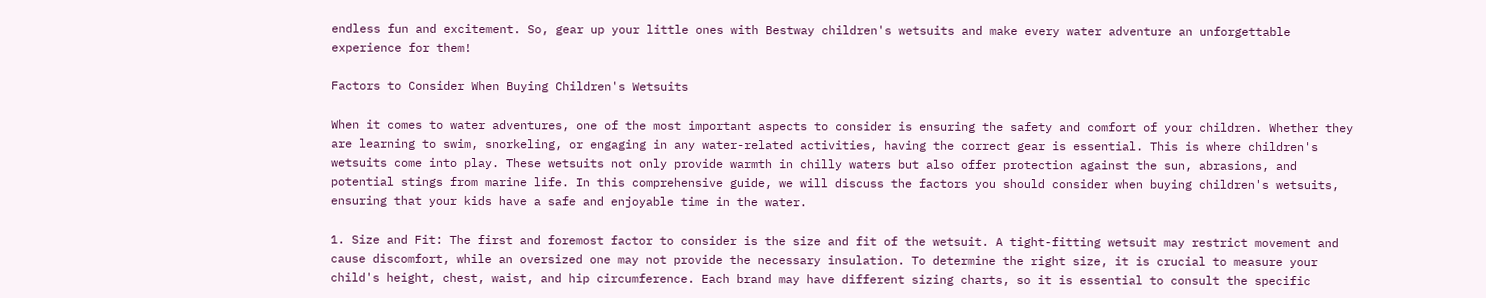endless fun and excitement. So, gear up your little ones with Bestway children's wetsuits and make every water adventure an unforgettable experience for them!

Factors to Consider When Buying Children's Wetsuits

When it comes to water adventures, one of the most important aspects to consider is ensuring the safety and comfort of your children. Whether they are learning to swim, snorkeling, or engaging in any water-related activities, having the correct gear is essential. This is where children's wetsuits come into play. These wetsuits not only provide warmth in chilly waters but also offer protection against the sun, abrasions, and potential stings from marine life. In this comprehensive guide, we will discuss the factors you should consider when buying children's wetsuits, ensuring that your kids have a safe and enjoyable time in the water.

1. Size and Fit: The first and foremost factor to consider is the size and fit of the wetsuit. A tight-fitting wetsuit may restrict movement and cause discomfort, while an oversized one may not provide the necessary insulation. To determine the right size, it is crucial to measure your child's height, chest, waist, and hip circumference. Each brand may have different sizing charts, so it is essential to consult the specific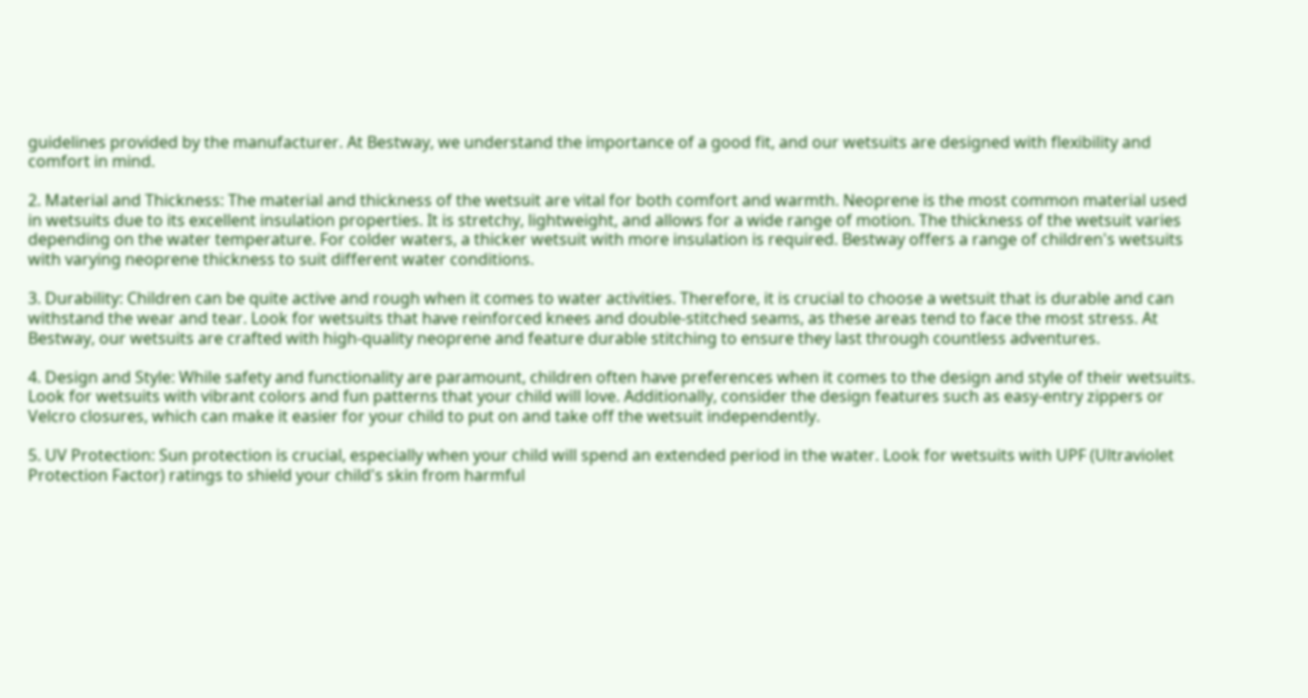guidelines provided by the manufacturer. At Bestway, we understand the importance of a good fit, and our wetsuits are designed with flexibility and comfort in mind.

2. Material and Thickness: The material and thickness of the wetsuit are vital for both comfort and warmth. Neoprene is the most common material used in wetsuits due to its excellent insulation properties. It is stretchy, lightweight, and allows for a wide range of motion. The thickness of the wetsuit varies depending on the water temperature. For colder waters, a thicker wetsuit with more insulation is required. Bestway offers a range of children's wetsuits with varying neoprene thickness to suit different water conditions.

3. Durability: Children can be quite active and rough when it comes to water activities. Therefore, it is crucial to choose a wetsuit that is durable and can withstand the wear and tear. Look for wetsuits that have reinforced knees and double-stitched seams, as these areas tend to face the most stress. At Bestway, our wetsuits are crafted with high-quality neoprene and feature durable stitching to ensure they last through countless adventures.

4. Design and Style: While safety and functionality are paramount, children often have preferences when it comes to the design and style of their wetsuits. Look for wetsuits with vibrant colors and fun patterns that your child will love. Additionally, consider the design features such as easy-entry zippers or Velcro closures, which can make it easier for your child to put on and take off the wetsuit independently.

5. UV Protection: Sun protection is crucial, especially when your child will spend an extended period in the water. Look for wetsuits with UPF (Ultraviolet Protection Factor) ratings to shield your child's skin from harmful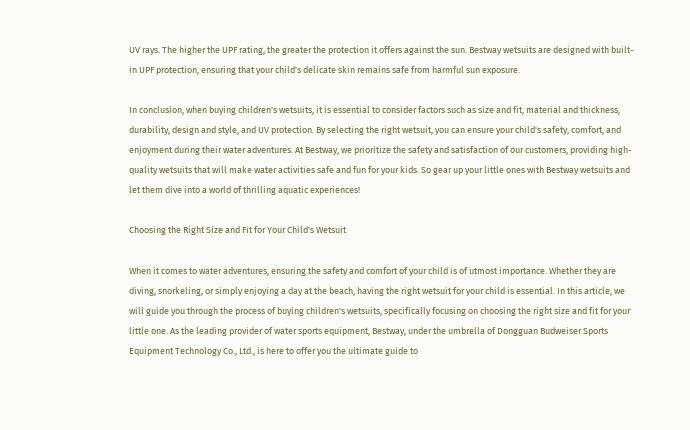UV rays. The higher the UPF rating, the greater the protection it offers against the sun. Bestway wetsuits are designed with built-in UPF protection, ensuring that your child's delicate skin remains safe from harmful sun exposure.

In conclusion, when buying children's wetsuits, it is essential to consider factors such as size and fit, material and thickness, durability, design and style, and UV protection. By selecting the right wetsuit, you can ensure your child's safety, comfort, and enjoyment during their water adventures. At Bestway, we prioritize the safety and satisfaction of our customers, providing high-quality wetsuits that will make water activities safe and fun for your kids. So gear up your little ones with Bestway wetsuits and let them dive into a world of thrilling aquatic experiences!

Choosing the Right Size and Fit for Your Child's Wetsuit

When it comes to water adventures, ensuring the safety and comfort of your child is of utmost importance. Whether they are diving, snorkeling, or simply enjoying a day at the beach, having the right wetsuit for your child is essential. In this article, we will guide you through the process of buying children's wetsuits, specifically focusing on choosing the right size and fit for your little one. As the leading provider of water sports equipment, Bestway, under the umbrella of Dongguan Budweiser Sports Equipment Technology Co., Ltd., is here to offer you the ultimate guide to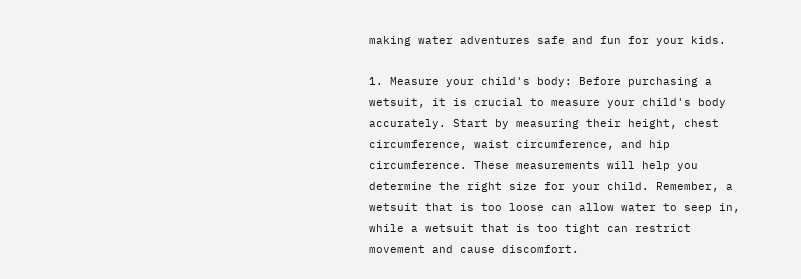making water adventures safe and fun for your kids.

1. Measure your child's body: Before purchasing a wetsuit, it is crucial to measure your child's body accurately. Start by measuring their height, chest circumference, waist circumference, and hip circumference. These measurements will help you determine the right size for your child. Remember, a wetsuit that is too loose can allow water to seep in, while a wetsuit that is too tight can restrict movement and cause discomfort.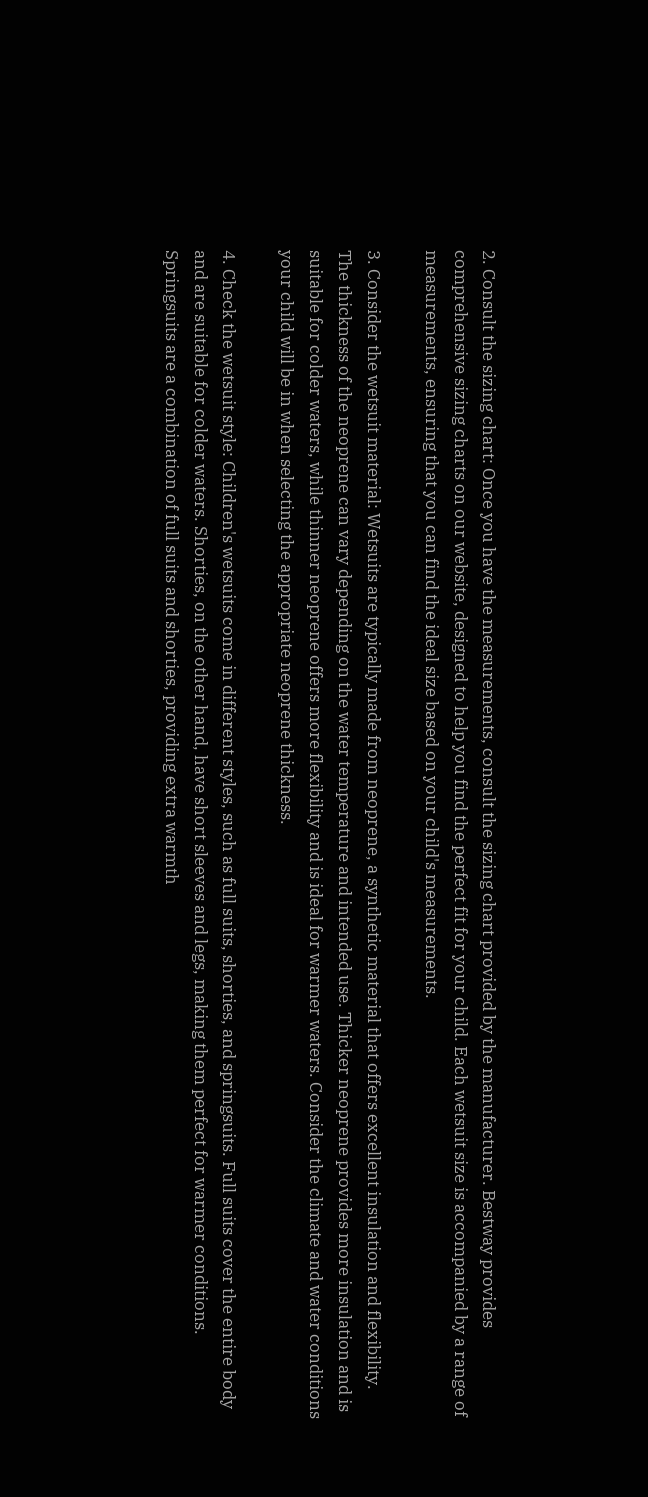2. Consult the sizing chart: Once you have the measurements, consult the sizing chart provided by the manufacturer. Bestway provides comprehensive sizing charts on our website, designed to help you find the perfect fit for your child. Each wetsuit size is accompanied by a range of measurements, ensuring that you can find the ideal size based on your child's measurements.

3. Consider the wetsuit material: Wetsuits are typically made from neoprene, a synthetic material that offers excellent insulation and flexibility. The thickness of the neoprene can vary depending on the water temperature and intended use. Thicker neoprene provides more insulation and is suitable for colder waters, while thinner neoprene offers more flexibility and is ideal for warmer waters. Consider the climate and water conditions your child will be in when selecting the appropriate neoprene thickness.

4. Check the wetsuit style: Children's wetsuits come in different styles, such as full suits, shorties, and springsuits. Full suits cover the entire body and are suitable for colder waters. Shorties, on the other hand, have short sleeves and legs, making them perfect for warmer conditions. Springsuits are a combination of full suits and shorties, providing extra warmth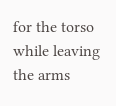for the torso while leaving the arms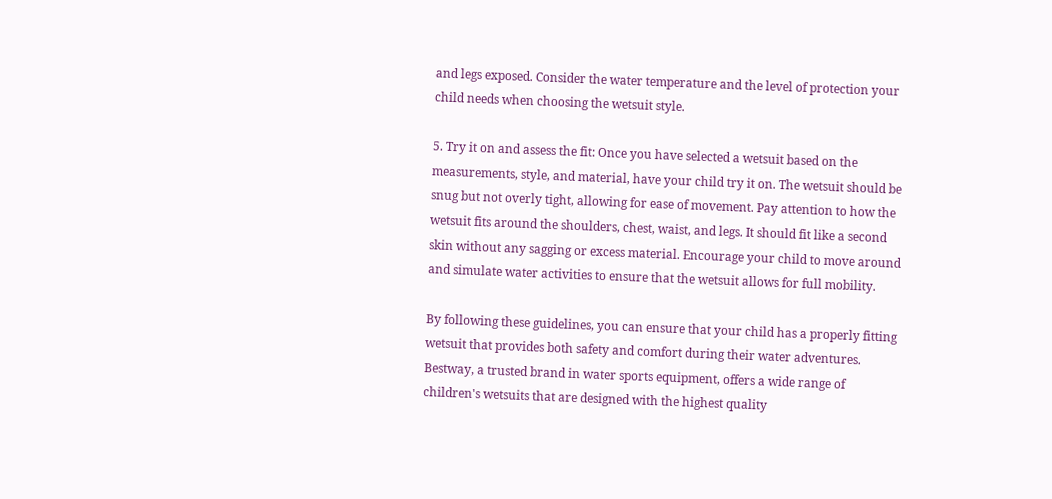and legs exposed. Consider the water temperature and the level of protection your child needs when choosing the wetsuit style.

5. Try it on and assess the fit: Once you have selected a wetsuit based on the measurements, style, and material, have your child try it on. The wetsuit should be snug but not overly tight, allowing for ease of movement. Pay attention to how the wetsuit fits around the shoulders, chest, waist, and legs. It should fit like a second skin without any sagging or excess material. Encourage your child to move around and simulate water activities to ensure that the wetsuit allows for full mobility.

By following these guidelines, you can ensure that your child has a properly fitting wetsuit that provides both safety and comfort during their water adventures. Bestway, a trusted brand in water sports equipment, offers a wide range of children's wetsuits that are designed with the highest quality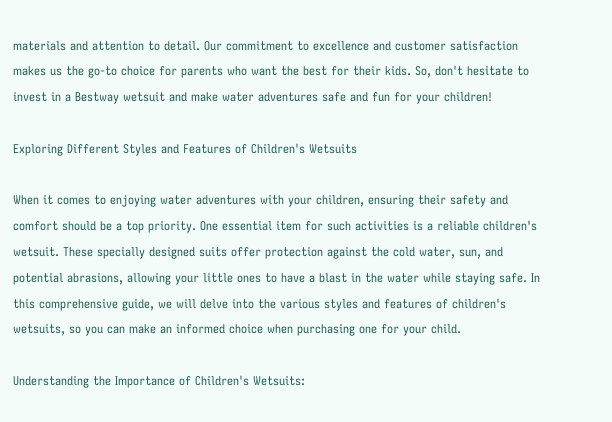materials and attention to detail. Our commitment to excellence and customer satisfaction makes us the go-to choice for parents who want the best for their kids. So, don't hesitate to invest in a Bestway wetsuit and make water adventures safe and fun for your children!

Exploring Different Styles and Features of Children's Wetsuits

When it comes to enjoying water adventures with your children, ensuring their safety and comfort should be a top priority. One essential item for such activities is a reliable children's wetsuit. These specially designed suits offer protection against the cold water, sun, and potential abrasions, allowing your little ones to have a blast in the water while staying safe. In this comprehensive guide, we will delve into the various styles and features of children's wetsuits, so you can make an informed choice when purchasing one for your child.

Understanding the Importance of Children's Wetsuits: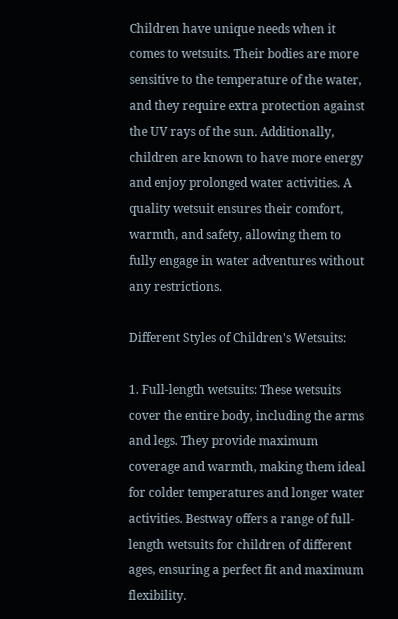Children have unique needs when it comes to wetsuits. Their bodies are more sensitive to the temperature of the water, and they require extra protection against the UV rays of the sun. Additionally, children are known to have more energy and enjoy prolonged water activities. A quality wetsuit ensures their comfort, warmth, and safety, allowing them to fully engage in water adventures without any restrictions.

Different Styles of Children's Wetsuits:

1. Full-length wetsuits: These wetsuits cover the entire body, including the arms and legs. They provide maximum coverage and warmth, making them ideal for colder temperatures and longer water activities. Bestway offers a range of full-length wetsuits for children of different ages, ensuring a perfect fit and maximum flexibility.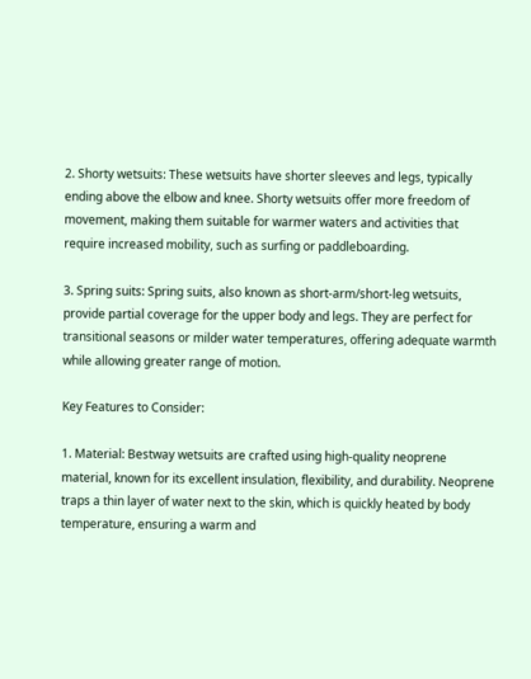2. Shorty wetsuits: These wetsuits have shorter sleeves and legs, typically ending above the elbow and knee. Shorty wetsuits offer more freedom of movement, making them suitable for warmer waters and activities that require increased mobility, such as surfing or paddleboarding.

3. Spring suits: Spring suits, also known as short-arm/short-leg wetsuits, provide partial coverage for the upper body and legs. They are perfect for transitional seasons or milder water temperatures, offering adequate warmth while allowing greater range of motion.

Key Features to Consider:

1. Material: Bestway wetsuits are crafted using high-quality neoprene material, known for its excellent insulation, flexibility, and durability. Neoprene traps a thin layer of water next to the skin, which is quickly heated by body temperature, ensuring a warm and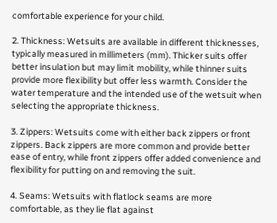comfortable experience for your child.

2. Thickness: Wetsuits are available in different thicknesses, typically measured in millimeters (mm). Thicker suits offer better insulation but may limit mobility, while thinner suits provide more flexibility but offer less warmth. Consider the water temperature and the intended use of the wetsuit when selecting the appropriate thickness.

3. Zippers: Wetsuits come with either back zippers or front zippers. Back zippers are more common and provide better ease of entry, while front zippers offer added convenience and flexibility for putting on and removing the suit.

4. Seams: Wetsuits with flatlock seams are more comfortable, as they lie flat against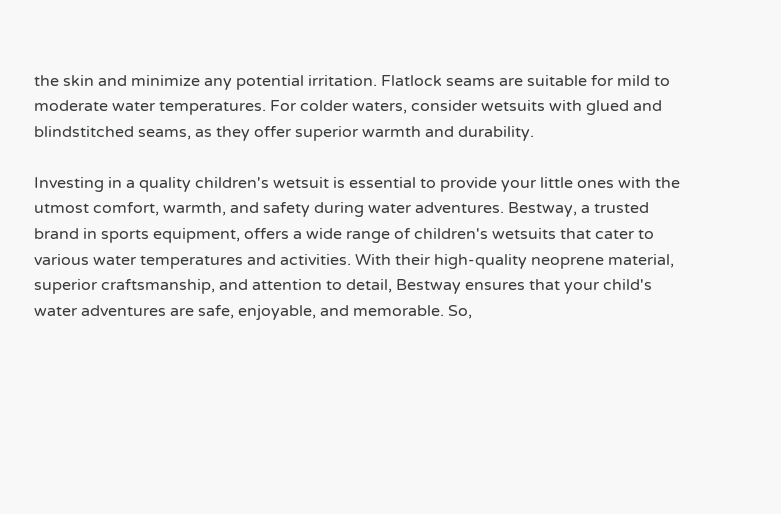the skin and minimize any potential irritation. Flatlock seams are suitable for mild to moderate water temperatures. For colder waters, consider wetsuits with glued and blindstitched seams, as they offer superior warmth and durability.

Investing in a quality children's wetsuit is essential to provide your little ones with the utmost comfort, warmth, and safety during water adventures. Bestway, a trusted brand in sports equipment, offers a wide range of children's wetsuits that cater to various water temperatures and activities. With their high-quality neoprene material, superior craftsmanship, and attention to detail, Bestway ensures that your child's water adventures are safe, enjoyable, and memorable. So,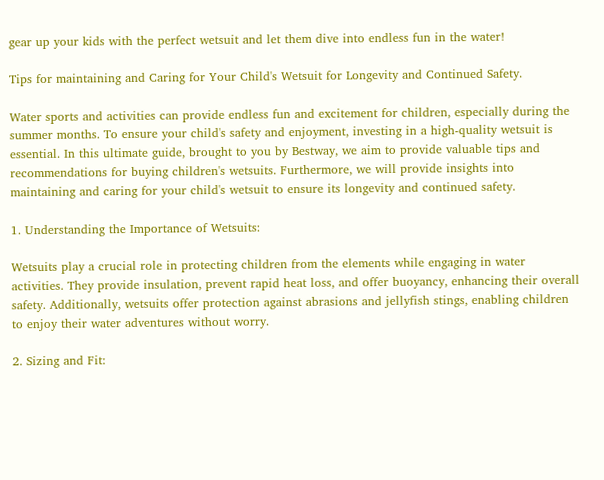gear up your kids with the perfect wetsuit and let them dive into endless fun in the water!

Tips for maintaining and Caring for Your Child's Wetsuit for Longevity and Continued Safety.

Water sports and activities can provide endless fun and excitement for children, especially during the summer months. To ensure your child's safety and enjoyment, investing in a high-quality wetsuit is essential. In this ultimate guide, brought to you by Bestway, we aim to provide valuable tips and recommendations for buying children's wetsuits. Furthermore, we will provide insights into maintaining and caring for your child's wetsuit to ensure its longevity and continued safety.

1. Understanding the Importance of Wetsuits:

Wetsuits play a crucial role in protecting children from the elements while engaging in water activities. They provide insulation, prevent rapid heat loss, and offer buoyancy, enhancing their overall safety. Additionally, wetsuits offer protection against abrasions and jellyfish stings, enabling children to enjoy their water adventures without worry.

2. Sizing and Fit: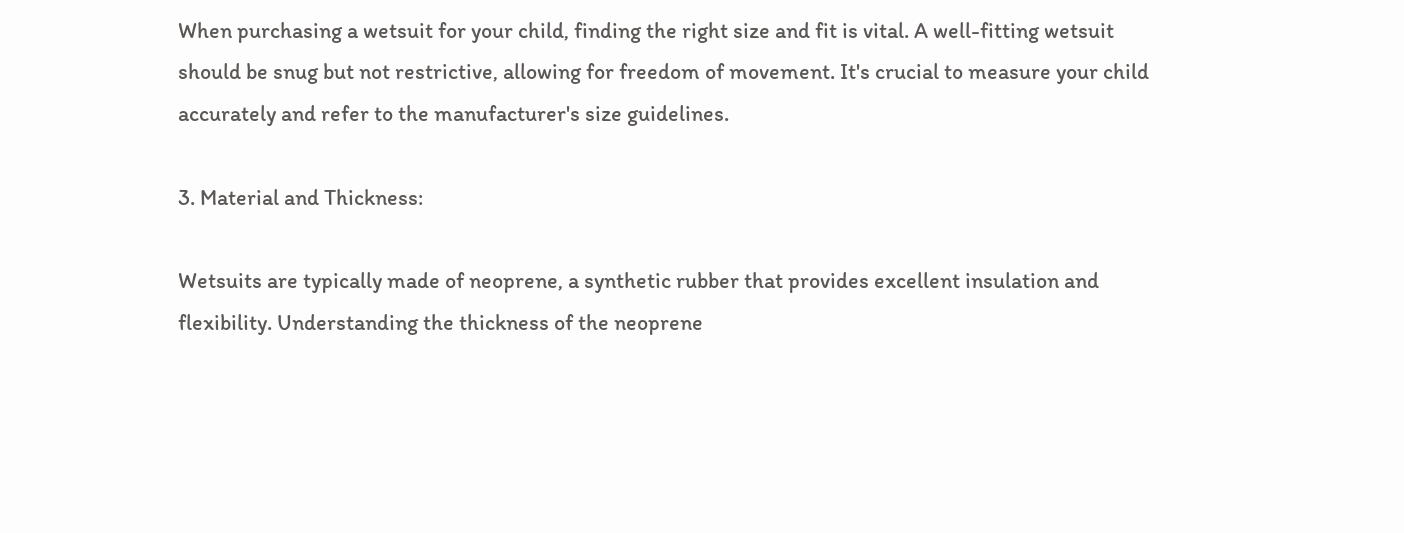When purchasing a wetsuit for your child, finding the right size and fit is vital. A well-fitting wetsuit should be snug but not restrictive, allowing for freedom of movement. It's crucial to measure your child accurately and refer to the manufacturer's size guidelines.

3. Material and Thickness:

Wetsuits are typically made of neoprene, a synthetic rubber that provides excellent insulation and flexibility. Understanding the thickness of the neoprene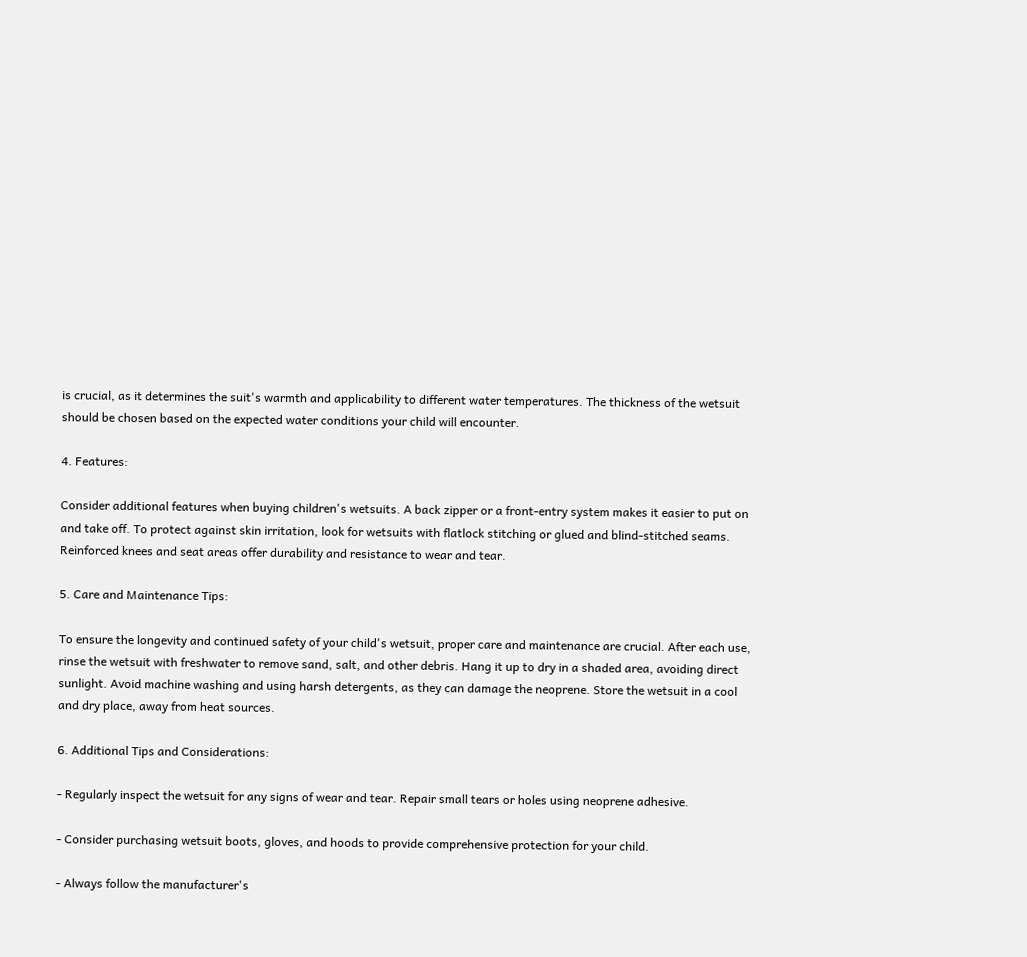is crucial, as it determines the suit's warmth and applicability to different water temperatures. The thickness of the wetsuit should be chosen based on the expected water conditions your child will encounter.

4. Features:

Consider additional features when buying children's wetsuits. A back zipper or a front-entry system makes it easier to put on and take off. To protect against skin irritation, look for wetsuits with flatlock stitching or glued and blind-stitched seams. Reinforced knees and seat areas offer durability and resistance to wear and tear.

5. Care and Maintenance Tips:

To ensure the longevity and continued safety of your child's wetsuit, proper care and maintenance are crucial. After each use, rinse the wetsuit with freshwater to remove sand, salt, and other debris. Hang it up to dry in a shaded area, avoiding direct sunlight. Avoid machine washing and using harsh detergents, as they can damage the neoprene. Store the wetsuit in a cool and dry place, away from heat sources.

6. Additional Tips and Considerations:

- Regularly inspect the wetsuit for any signs of wear and tear. Repair small tears or holes using neoprene adhesive.

- Consider purchasing wetsuit boots, gloves, and hoods to provide comprehensive protection for your child.

- Always follow the manufacturer's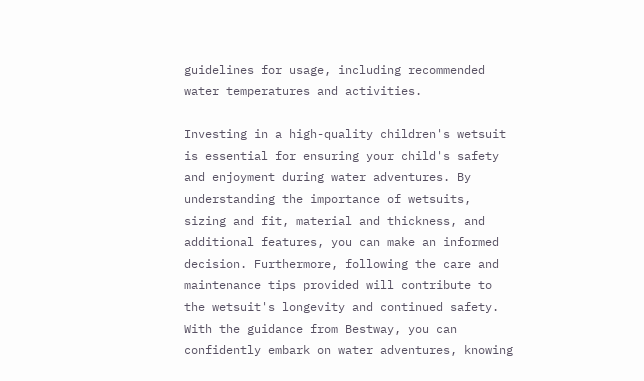guidelines for usage, including recommended water temperatures and activities.

Investing in a high-quality children's wetsuit is essential for ensuring your child's safety and enjoyment during water adventures. By understanding the importance of wetsuits, sizing and fit, material and thickness, and additional features, you can make an informed decision. Furthermore, following the care and maintenance tips provided will contribute to the wetsuit's longevity and continued safety. With the guidance from Bestway, you can confidently embark on water adventures, knowing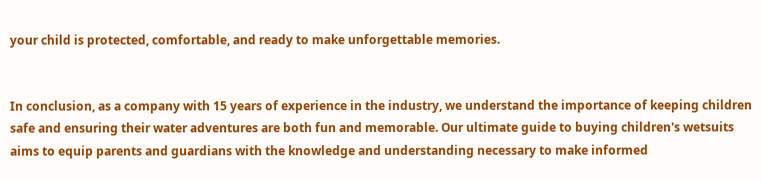your child is protected, comfortable, and ready to make unforgettable memories.


In conclusion, as a company with 15 years of experience in the industry, we understand the importance of keeping children safe and ensuring their water adventures are both fun and memorable. Our ultimate guide to buying children's wetsuits aims to equip parents and guardians with the knowledge and understanding necessary to make informed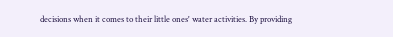decisions when it comes to their little ones' water activities. By providing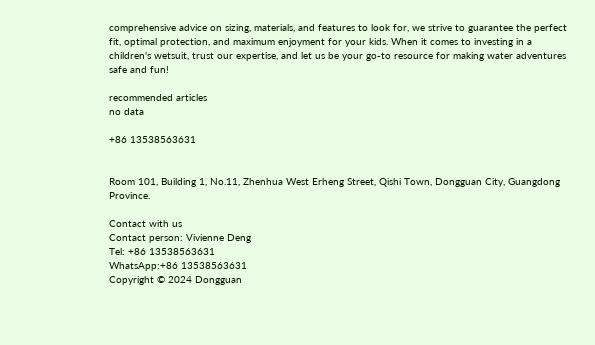comprehensive advice on sizing, materials, and features to look for, we strive to guarantee the perfect fit, optimal protection, and maximum enjoyment for your kids. When it comes to investing in a children's wetsuit, trust our expertise, and let us be your go-to resource for making water adventures safe and fun!

recommended articles
no data

+86 13538563631


Room 101, Building 1, No.11, Zhenhua West Erheng Street, Qishi Town, Dongguan City, Guangdong Province.

Contact with us
Contact person: Vivienne Deng
Tel: +86 13538563631
WhatsApp:+86 13538563631
Copyright © 2024 Dongguan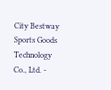City Bestway Sports Goods Technology Co., Ltd. -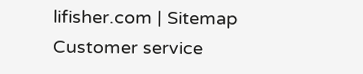lifisher.com | Sitemap
Customer service